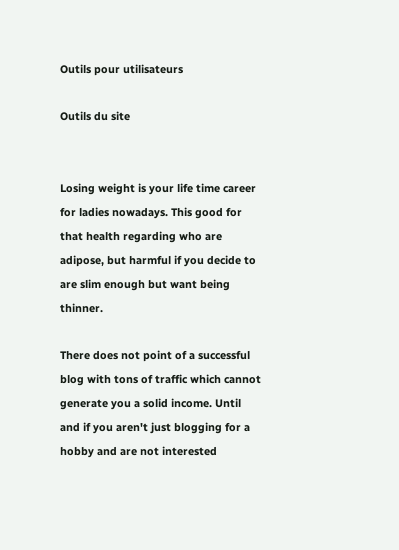Outils pour utilisateurs

Outils du site


Losing weight is your life time career for ladies nowadays. This good for that health regarding who are adipose, but harmful if you decide to are slim enough but want being thinner.

There does not point of a successful blog with tons of traffic which cannot generate you a solid income. Until and if you aren't just blogging for a hobby and are not interested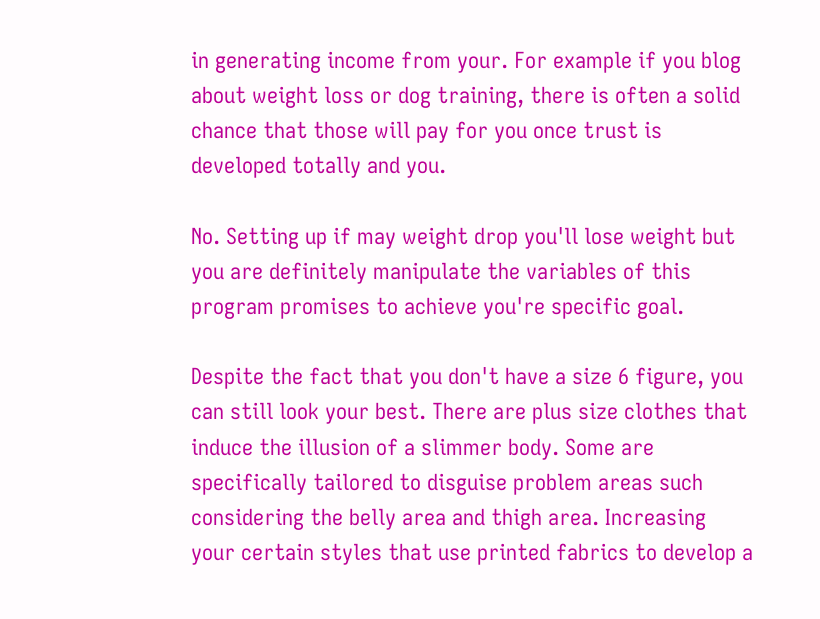in generating income from your. For example if you blog about weight loss or dog training, there is often a solid chance that those will pay for you once trust is developed totally and you.

No. Setting up if may weight drop you'll lose weight but you are definitely manipulate the variables of this program promises to achieve you're specific goal.

Despite the fact that you don't have a size 6 figure, you can still look your best. There are plus size clothes that induce the illusion of a slimmer body. Some are specifically tailored to disguise problem areas such considering the belly area and thigh area. Increasing your certain styles that use printed fabrics to develop a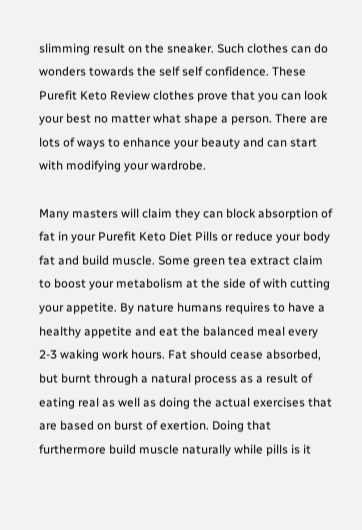slimming result on the sneaker. Such clothes can do wonders towards the self self confidence. These Purefit Keto Review clothes prove that you can look your best no matter what shape a person. There are lots of ways to enhance your beauty and can start with modifying your wardrobe.

Many masters will claim they can block absorption of fat in your Purefit Keto Diet Pills or reduce your body fat and build muscle. Some green tea extract claim to boost your metabolism at the side of with cutting your appetite. By nature humans requires to have a healthy appetite and eat the balanced meal every 2-3 waking work hours. Fat should cease absorbed, but burnt through a natural process as a result of eating real as well as doing the actual exercises that are based on burst of exertion. Doing that furthermore build muscle naturally while pills is it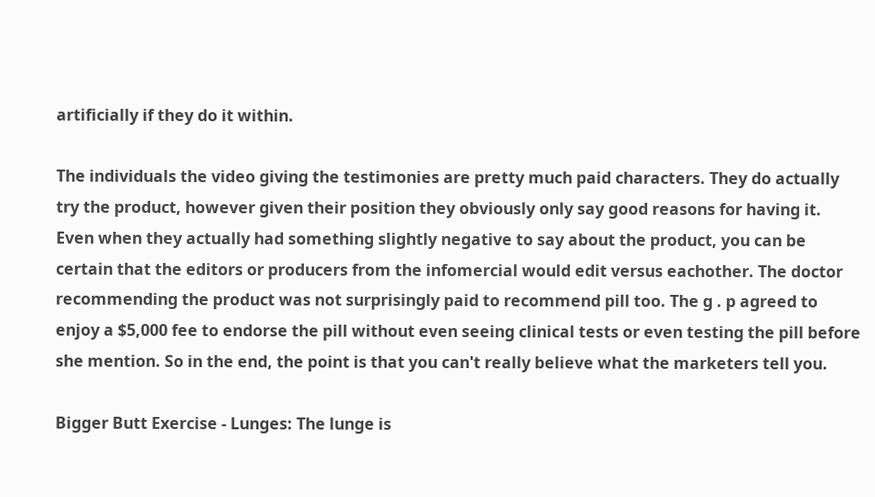artificially if they do it within.

The individuals the video giving the testimonies are pretty much paid characters. They do actually try the product, however given their position they obviously only say good reasons for having it. Even when they actually had something slightly negative to say about the product, you can be certain that the editors or producers from the infomercial would edit versus eachother. The doctor recommending the product was not surprisingly paid to recommend pill too. The g . p agreed to enjoy a $5,000 fee to endorse the pill without even seeing clinical tests or even testing the pill before she mention. So in the end, the point is that you can't really believe what the marketers tell you.

Bigger Butt Exercise - Lunges: The lunge is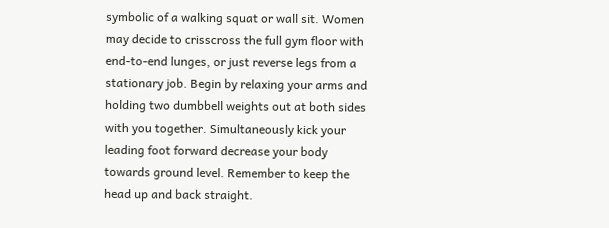symbolic of a walking squat or wall sit. Women may decide to crisscross the full gym floor with end-to-end lunges, or just reverse legs from a stationary job. Begin by relaxing your arms and holding two dumbbell weights out at both sides with you together. Simultaneously kick your leading foot forward decrease your body towards ground level. Remember to keep the head up and back straight.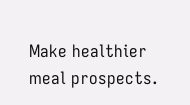Make healthier meal prospects.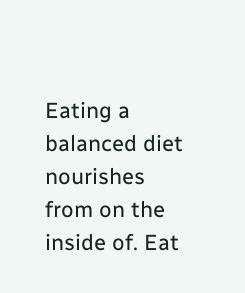Eating a balanced diet nourishes from on the inside of. Eat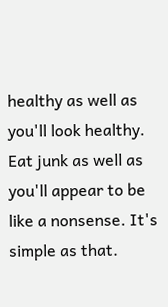healthy as well as you'll look healthy. Eat junk as well as you'll appear to be like a nonsense. It's simple as that.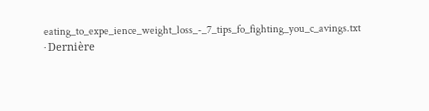eating_to_expe_ience_weight_loss_-_7_tips_fo_fighting_you_c_avings.txt · Dernière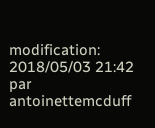modification: 2018/05/03 21:42 par antoinettemcduff